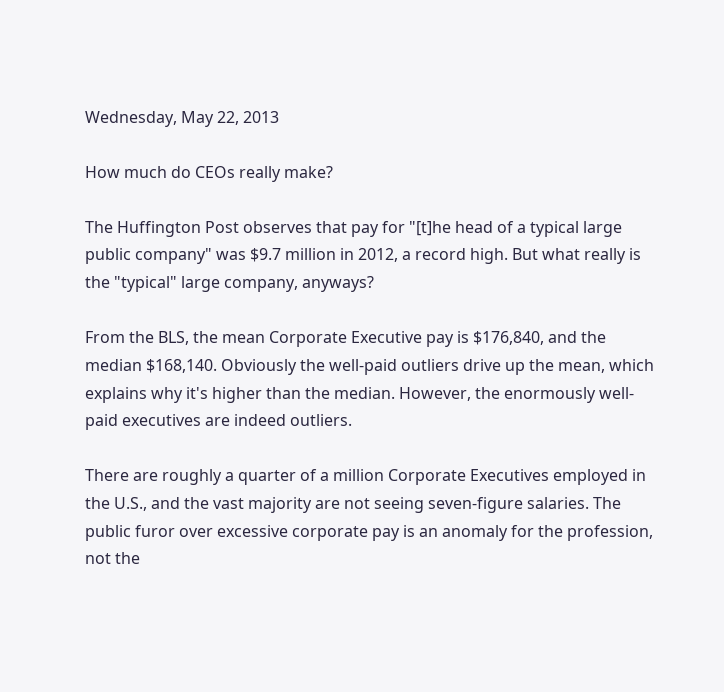Wednesday, May 22, 2013

How much do CEOs really make?

The Huffington Post observes that pay for "[t]he head of a typical large public company" was $9.7 million in 2012, a record high. But what really is the "typical" large company, anyways?

From the BLS, the mean Corporate Executive pay is $176,840, and the median $168,140. Obviously the well-paid outliers drive up the mean, which explains why it's higher than the median. However, the enormously well-paid executives are indeed outliers.

There are roughly a quarter of a million Corporate Executives employed in the U.S., and the vast majority are not seeing seven-figure salaries. The public furor over excessive corporate pay is an anomaly for the profession, not the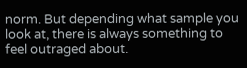norm. But depending what sample you look at, there is always something to feel outraged about.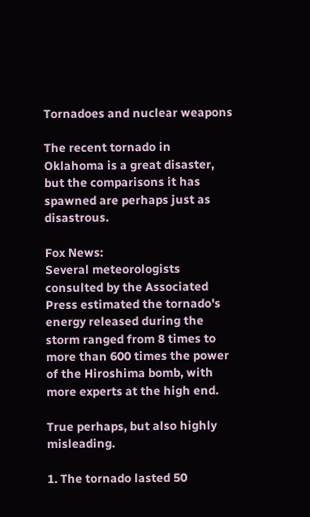Tornadoes and nuclear weapons

The recent tornado in Oklahoma is a great disaster, but the comparisons it has spawned are perhaps just as disastrous.

Fox News:
Several meteorologists consulted by the Associated Press estimated the tornado's energy released during the storm ranged from 8 times to more than 600 times the power of the Hiroshima bomb, with more experts at the high end.

True perhaps, but also highly misleading.

1. The tornado lasted 50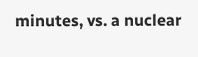minutes, vs. a nuclear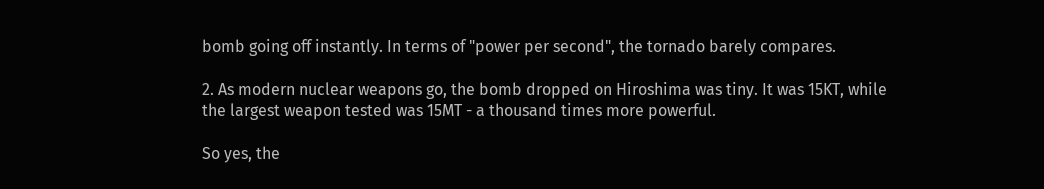bomb going off instantly. In terms of "power per second", the tornado barely compares.

2. As modern nuclear weapons go, the bomb dropped on Hiroshima was tiny. It was 15KT, while the largest weapon tested was 15MT - a thousand times more powerful.

So yes, the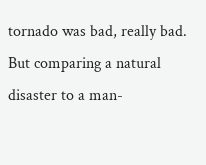tornado was bad, really bad. But comparing a natural disaster to a man-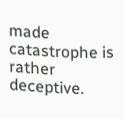made catastrophe is rather deceptive.